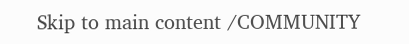Skip to main content /COMMUNITY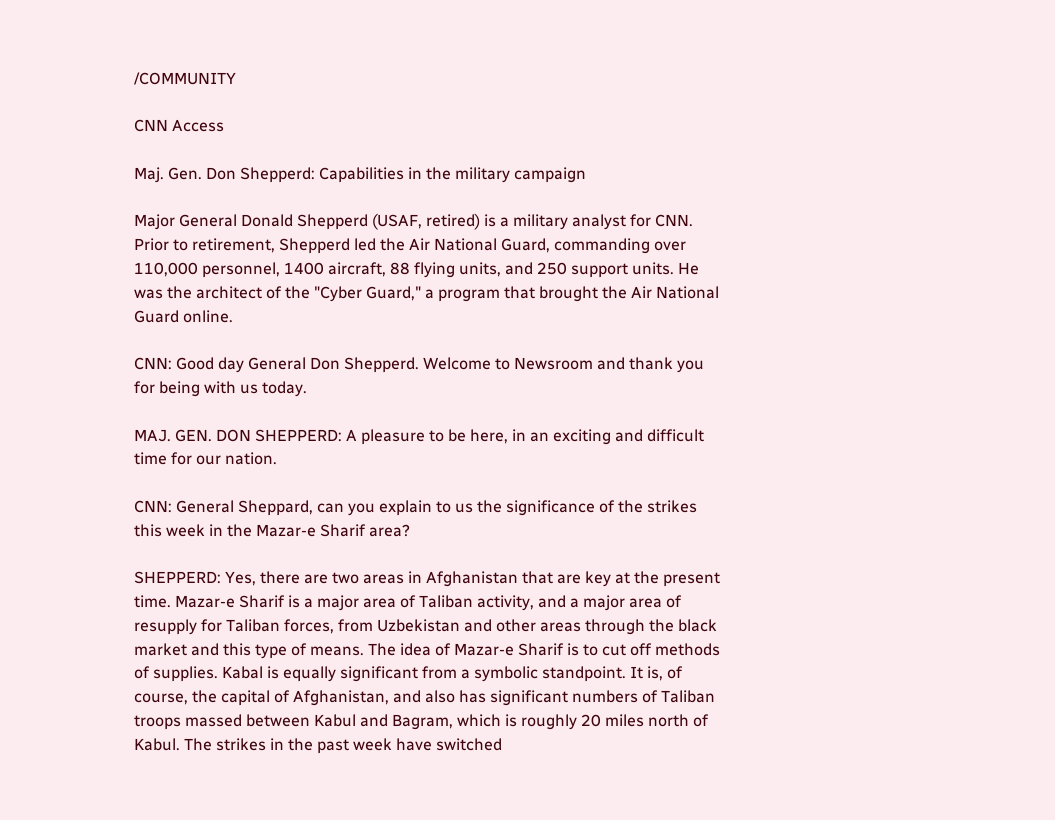/COMMUNITY

CNN Access

Maj. Gen. Don Shepperd: Capabilities in the military campaign

Major General Donald Shepperd (USAF, retired) is a military analyst for CNN. Prior to retirement, Shepperd led the Air National Guard, commanding over 110,000 personnel, 1400 aircraft, 88 flying units, and 250 support units. He was the architect of the "Cyber Guard," a program that brought the Air National Guard online.

CNN: Good day General Don Shepperd. Welcome to Newsroom and thank you for being with us today.

MAJ. GEN. DON SHEPPERD: A pleasure to be here, in an exciting and difficult time for our nation.

CNN: General Sheppard, can you explain to us the significance of the strikes this week in the Mazar-e Sharif area?

SHEPPERD: Yes, there are two areas in Afghanistan that are key at the present time. Mazar-e Sharif is a major area of Taliban activity, and a major area of resupply for Taliban forces, from Uzbekistan and other areas through the black market and this type of means. The idea of Mazar-e Sharif is to cut off methods of supplies. Kabal is equally significant from a symbolic standpoint. It is, of course, the capital of Afghanistan, and also has significant numbers of Taliban troops massed between Kabul and Bagram, which is roughly 20 miles north of Kabul. The strikes in the past week have switched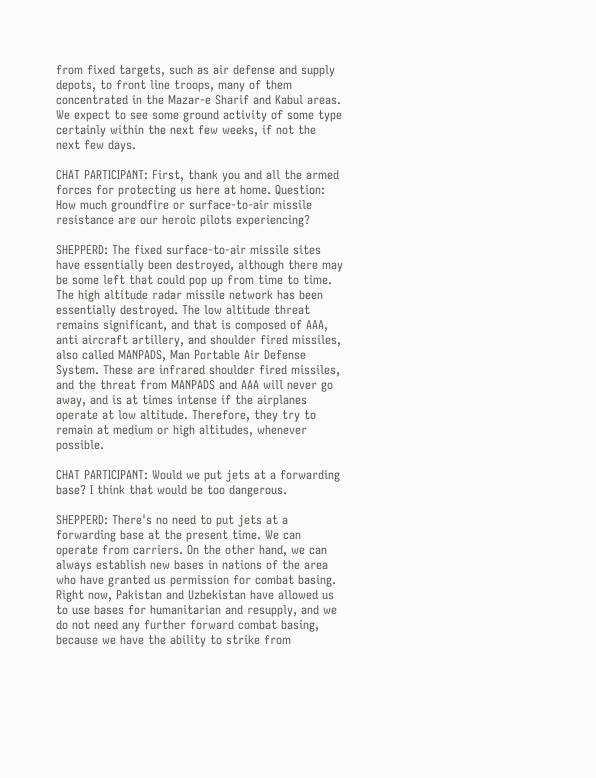from fixed targets, such as air defense and supply depots, to front line troops, many of them concentrated in the Mazar-e Sharif and Kabul areas. We expect to see some ground activity of some type certainly within the next few weeks, if not the next few days.

CHAT PARTICIPANT: First, thank you and all the armed forces for protecting us here at home. Question: How much groundfire or surface-to-air missile resistance are our heroic pilots experiencing?

SHEPPERD: The fixed surface-to-air missile sites have essentially been destroyed, although there may be some left that could pop up from time to time. The high altitude radar missile network has been essentially destroyed. The low altitude threat remains significant, and that is composed of AAA, anti aircraft artillery, and shoulder fired missiles, also called MANPADS, Man Portable Air Defense System. These are infrared shoulder fired missiles, and the threat from MANPADS and AAA will never go away, and is at times intense if the airplanes operate at low altitude. Therefore, they try to remain at medium or high altitudes, whenever possible.

CHAT PARTICIPANT: Would we put jets at a forwarding base? I think that would be too dangerous.

SHEPPERD: There's no need to put jets at a forwarding base at the present time. We can operate from carriers. On the other hand, we can always establish new bases in nations of the area who have granted us permission for combat basing. Right now, Pakistan and Uzbekistan have allowed us to use bases for humanitarian and resupply, and we do not need any further forward combat basing, because we have the ability to strike from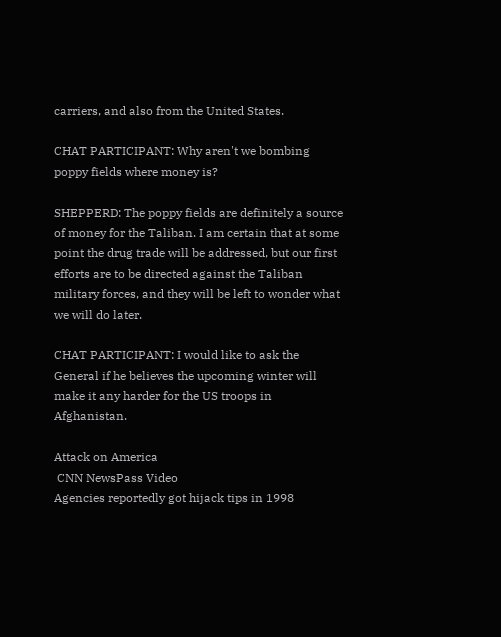carriers, and also from the United States.

CHAT PARTICIPANT: Why aren't we bombing poppy fields where money is?

SHEPPERD: The poppy fields are definitely a source of money for the Taliban. I am certain that at some point the drug trade will be addressed, but our first efforts are to be directed against the Taliban military forces, and they will be left to wonder what we will do later.

CHAT PARTICIPANT: I would like to ask the General if he believes the upcoming winter will make it any harder for the US troops in Afghanistan.

Attack on America
 CNN NewsPass Video
Agencies reportedly got hijack tips in 1998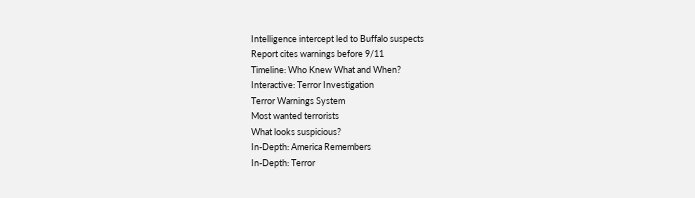Intelligence intercept led to Buffalo suspects
Report cites warnings before 9/11
Timeline: Who Knew What and When?
Interactive: Terror Investigation
Terror Warnings System
Most wanted terrorists
What looks suspicious?
In-Depth: America Remembers
In-Depth: Terror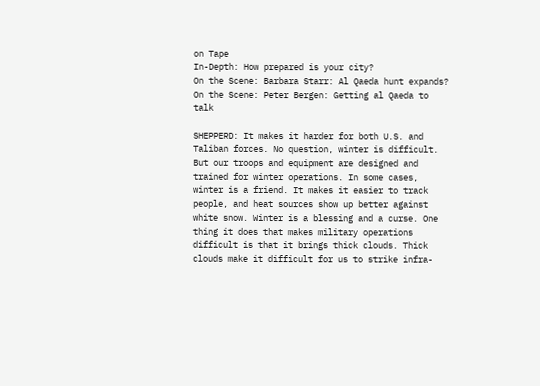on Tape
In-Depth: How prepared is your city?
On the Scene: Barbara Starr: Al Qaeda hunt expands?
On the Scene: Peter Bergen: Getting al Qaeda to talk

SHEPPERD: It makes it harder for both U.S. and Taliban forces. No question, winter is difficult. But our troops and equipment are designed and trained for winter operations. In some cases, winter is a friend. It makes it easier to track people, and heat sources show up better against white snow. Winter is a blessing and a curse. One thing it does that makes military operations difficult is that it brings thick clouds. Thick clouds make it difficult for us to strike infra-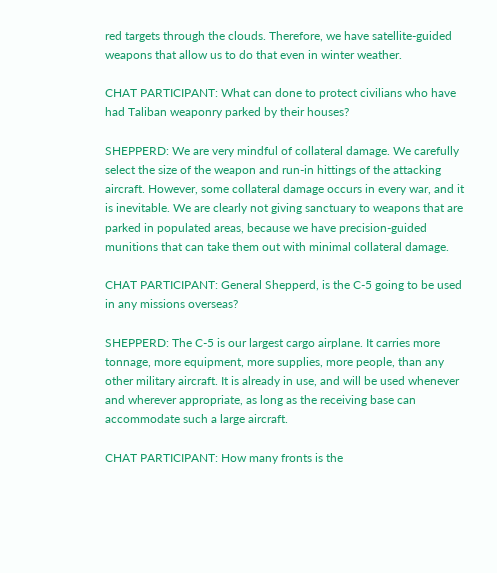red targets through the clouds. Therefore, we have satellite-guided weapons that allow us to do that even in winter weather.

CHAT PARTICIPANT: What can done to protect civilians who have had Taliban weaponry parked by their houses?

SHEPPERD: We are very mindful of collateral damage. We carefully select the size of the weapon and run-in hittings of the attacking aircraft. However, some collateral damage occurs in every war, and it is inevitable. We are clearly not giving sanctuary to weapons that are parked in populated areas, because we have precision-guided munitions that can take them out with minimal collateral damage.

CHAT PARTICIPANT: General Shepperd, is the C-5 going to be used in any missions overseas?

SHEPPERD: The C-5 is our largest cargo airplane. It carries more tonnage, more equipment, more supplies, more people, than any other military aircraft. It is already in use, and will be used whenever and wherever appropriate, as long as the receiving base can accommodate such a large aircraft.

CHAT PARTICIPANT: How many fronts is the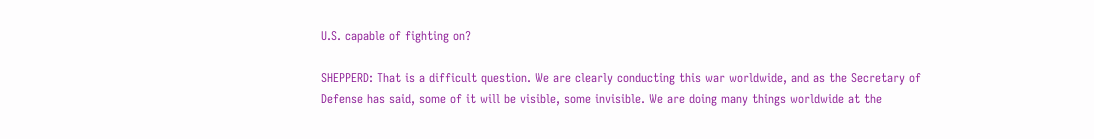U.S. capable of fighting on?

SHEPPERD: That is a difficult question. We are clearly conducting this war worldwide, and as the Secretary of Defense has said, some of it will be visible, some invisible. We are doing many things worldwide at the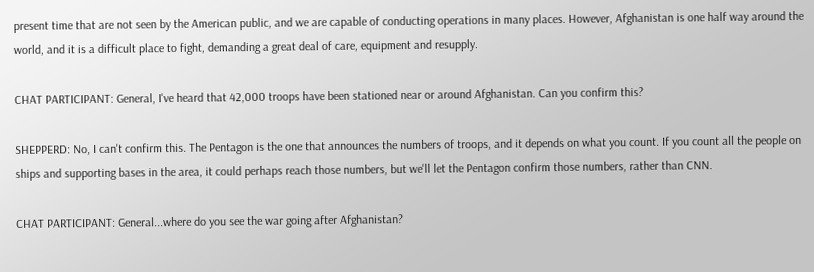present time that are not seen by the American public, and we are capable of conducting operations in many places. However, Afghanistan is one half way around the world, and it is a difficult place to fight, demanding a great deal of care, equipment and resupply.

CHAT PARTICIPANT: General, I've heard that 42,000 troops have been stationed near or around Afghanistan. Can you confirm this?

SHEPPERD: No, I can't confirm this. The Pentagon is the one that announces the numbers of troops, and it depends on what you count. If you count all the people on ships and supporting bases in the area, it could perhaps reach those numbers, but we'll let the Pentagon confirm those numbers, rather than CNN.

CHAT PARTICIPANT: General...where do you see the war going after Afghanistan?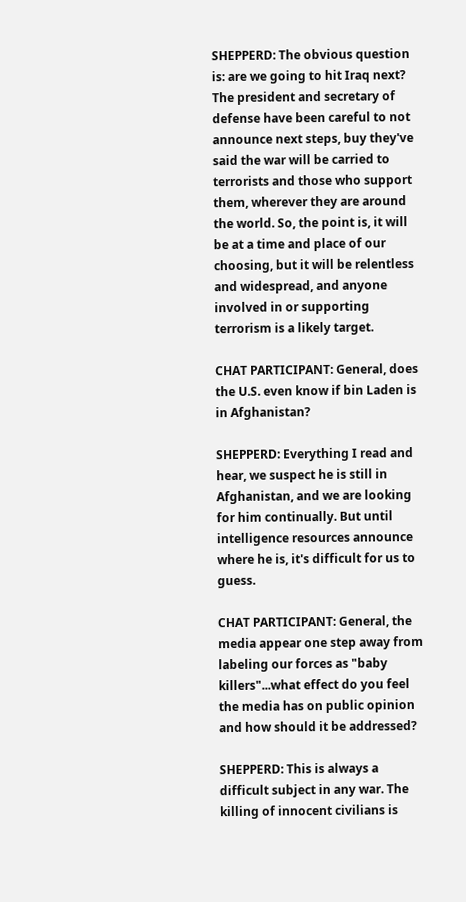SHEPPERD: The obvious question is: are we going to hit Iraq next? The president and secretary of defense have been careful to not announce next steps, buy they've said the war will be carried to terrorists and those who support them, wherever they are around the world. So, the point is, it will be at a time and place of our choosing, but it will be relentless and widespread, and anyone involved in or supporting terrorism is a likely target.

CHAT PARTICIPANT: General, does the U.S. even know if bin Laden is in Afghanistan?

SHEPPERD: Everything I read and hear, we suspect he is still in Afghanistan, and we are looking for him continually. But until intelligence resources announce where he is, it's difficult for us to guess.

CHAT PARTICIPANT: General, the media appear one step away from labeling our forces as "baby killers"...what effect do you feel the media has on public opinion and how should it be addressed?

SHEPPERD: This is always a difficult subject in any war. The killing of innocent civilians is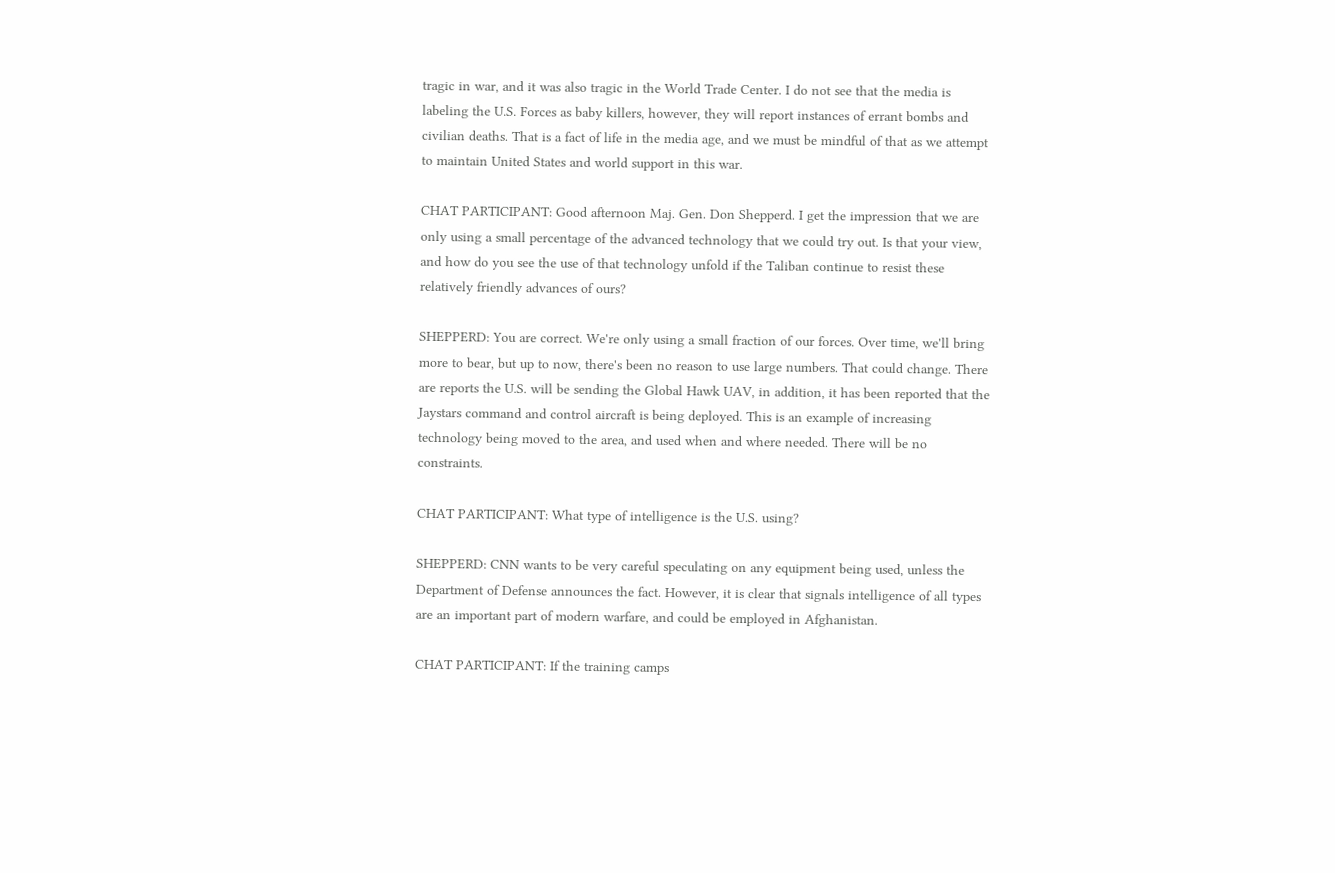tragic in war, and it was also tragic in the World Trade Center. I do not see that the media is labeling the U.S. Forces as baby killers, however, they will report instances of errant bombs and civilian deaths. That is a fact of life in the media age, and we must be mindful of that as we attempt to maintain United States and world support in this war.

CHAT PARTICIPANT: Good afternoon Maj. Gen. Don Shepperd. I get the impression that we are only using a small percentage of the advanced technology that we could try out. Is that your view, and how do you see the use of that technology unfold if the Taliban continue to resist these relatively friendly advances of ours?

SHEPPERD: You are correct. We're only using a small fraction of our forces. Over time, we'll bring more to bear, but up to now, there's been no reason to use large numbers. That could change. There are reports the U.S. will be sending the Global Hawk UAV, in addition, it has been reported that the Jaystars command and control aircraft is being deployed. This is an example of increasing technology being moved to the area, and used when and where needed. There will be no constraints.

CHAT PARTICIPANT: What type of intelligence is the U.S. using?

SHEPPERD: CNN wants to be very careful speculating on any equipment being used, unless the Department of Defense announces the fact. However, it is clear that signals intelligence of all types are an important part of modern warfare, and could be employed in Afghanistan.

CHAT PARTICIPANT: If the training camps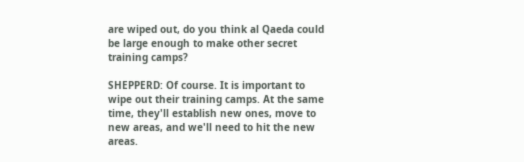are wiped out, do you think al Qaeda could be large enough to make other secret training camps?

SHEPPERD: Of course. It is important to wipe out their training camps. At the same time, they'll establish new ones, move to new areas, and we'll need to hit the new areas.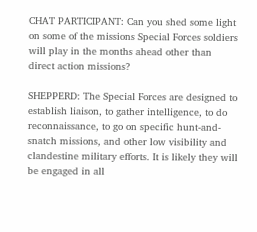CHAT PARTICIPANT: Can you shed some light on some of the missions Special Forces soldiers will play in the months ahead other than direct action missions?

SHEPPERD: The Special Forces are designed to establish liaison, to gather intelligence, to do reconnaissance, to go on specific hunt-and-snatch missions, and other low visibility and clandestine military efforts. It is likely they will be engaged in all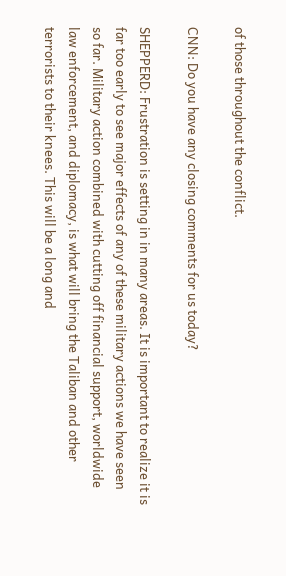of those throughout the conflict.

CNN: Do you have any closing comments for us today?

SHEPPERD: Frustration is setting in in many areas. It is important to realize it is far too early to see major effects of any of these military actions we have seen so far. Military action combined with cutting off financial support, worldwide law enforcement, and diplomacy, is what will bring the Taliban and other terrorists to their knees. This will be a long and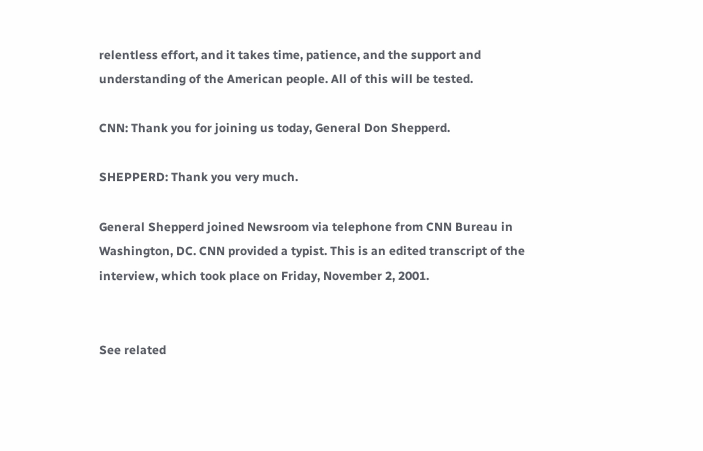relentless effort, and it takes time, patience, and the support and understanding of the American people. All of this will be tested.

CNN: Thank you for joining us today, General Don Shepperd.

SHEPPERD: Thank you very much.

General Shepperd joined Newsroom via telephone from CNN Bureau in Washington, DC. CNN provided a typist. This is an edited transcript of the interview, which took place on Friday, November 2, 2001.


See related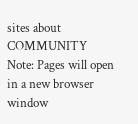sites about COMMUNITY
Note: Pages will open in a new browser window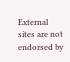External sites are not endorsed by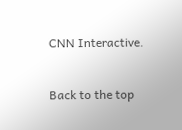CNN Interactive.


Back to the top